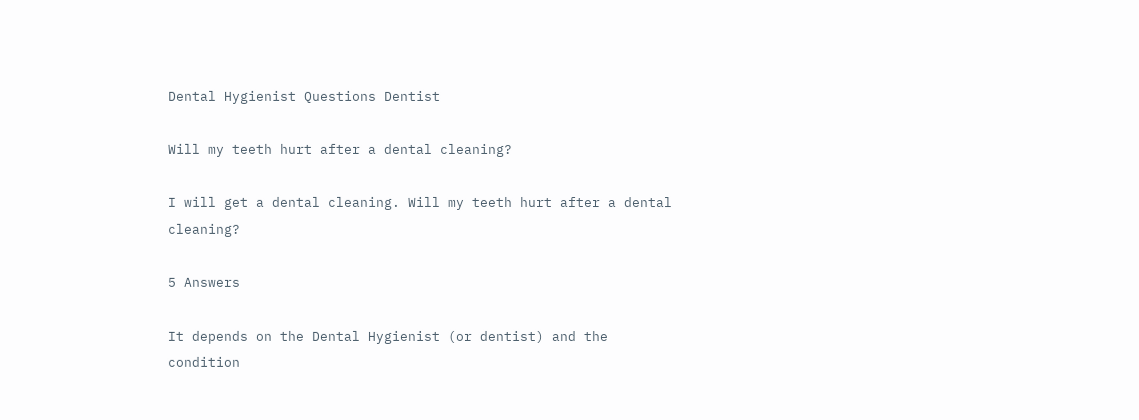Dental Hygienist Questions Dentist

Will my teeth hurt after a dental cleaning?

I will get a dental cleaning. Will my teeth hurt after a dental cleaning?

5 Answers

It depends on the Dental Hygienist (or dentist) and the condition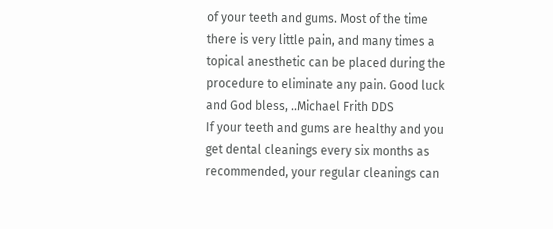of your teeth and gums. Most of the time there is very little pain, and many times a topical anesthetic can be placed during the procedure to eliminate any pain. Good luck and God bless, ..Michael Frith DDS
If your teeth and gums are healthy and you get dental cleanings every six months as recommended, your regular cleanings can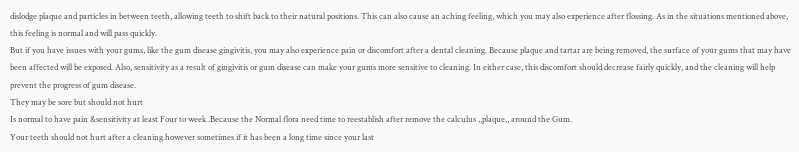dislodge plaque and particles in between teeth, allowing teeth to shift back to their natural positions. This can also cause an aching feeling, which you may also experience after flossing. As in the situations mentioned above, this feeling is normal and will pass quickly.
But if you have issues with your gums, like the gum disease gingivitis, you may also experience pain or discomfort after a dental cleaning. Because plaque and tartar are being removed, the surface of your gums that may have been affected will be exposed. Also, sensitivity as a result of gingivitis or gum disease can make your gums more sensitive to cleaning. In either case, this discomfort should decrease fairly quickly, and the cleaning will help prevent the progress of gum disease.
They may be sore but should not hurt
Is normal to have pain &sensitivity at least Four to week .Because the Normal flora need time to reestablish after remove the calculus ,,plaque,, around the Gum.
Your teeth should not hurt after a cleaning however sometimes if it has been a long time since your last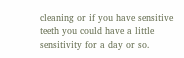cleaning or if you have sensitive teeth you could have a little sensitivity for a day or so.